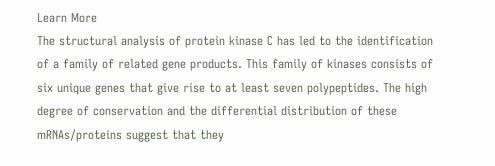Learn More
The structural analysis of protein kinase C has led to the identification of a family of related gene products. This family of kinases consists of six unique genes that give rise to at least seven polypeptides. The high degree of conservation and the differential distribution of these mRNAs/proteins suggest that they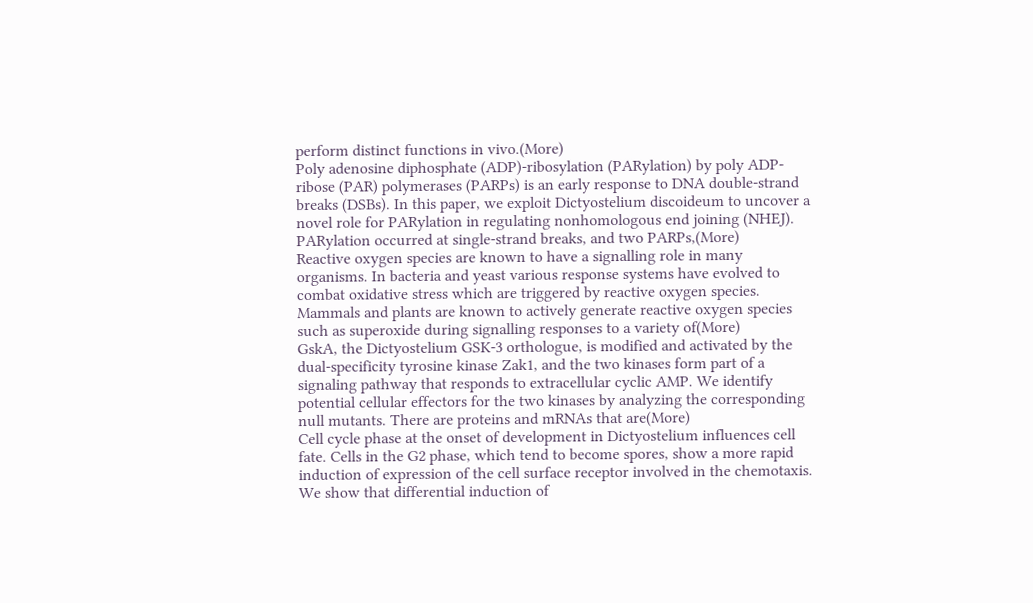perform distinct functions in vivo.(More)
Poly adenosine diphosphate (ADP)-ribosylation (PARylation) by poly ADP-ribose (PAR) polymerases (PARPs) is an early response to DNA double-strand breaks (DSBs). In this paper, we exploit Dictyostelium discoideum to uncover a novel role for PARylation in regulating nonhomologous end joining (NHEJ). PARylation occurred at single-strand breaks, and two PARPs,(More)
Reactive oxygen species are known to have a signalling role in many organisms. In bacteria and yeast various response systems have evolved to combat oxidative stress which are triggered by reactive oxygen species. Mammals and plants are known to actively generate reactive oxygen species such as superoxide during signalling responses to a variety of(More)
GskA, the Dictyostelium GSK-3 orthologue, is modified and activated by the dual-specificity tyrosine kinase Zak1, and the two kinases form part of a signaling pathway that responds to extracellular cyclic AMP. We identify potential cellular effectors for the two kinases by analyzing the corresponding null mutants. There are proteins and mRNAs that are(More)
Cell cycle phase at the onset of development in Dictyostelium influences cell fate. Cells in the G2 phase, which tend to become spores, show a more rapid induction of expression of the cell surface receptor involved in the chemotaxis. We show that differential induction of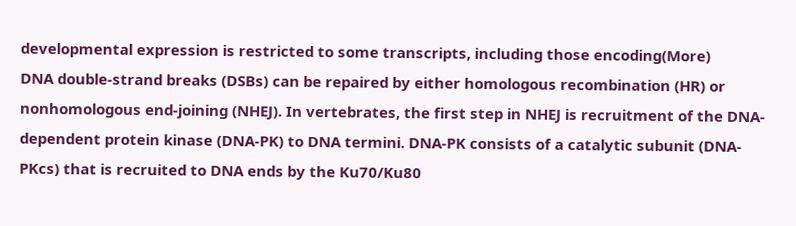developmental expression is restricted to some transcripts, including those encoding(More)
DNA double-strand breaks (DSBs) can be repaired by either homologous recombination (HR) or nonhomologous end-joining (NHEJ). In vertebrates, the first step in NHEJ is recruitment of the DNA-dependent protein kinase (DNA-PK) to DNA termini. DNA-PK consists of a catalytic subunit (DNA-PKcs) that is recruited to DNA ends by the Ku70/Ku80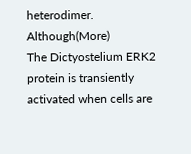heterodimer. Although(More)
The Dictyostelium ERK2 protein is transiently activated when cells are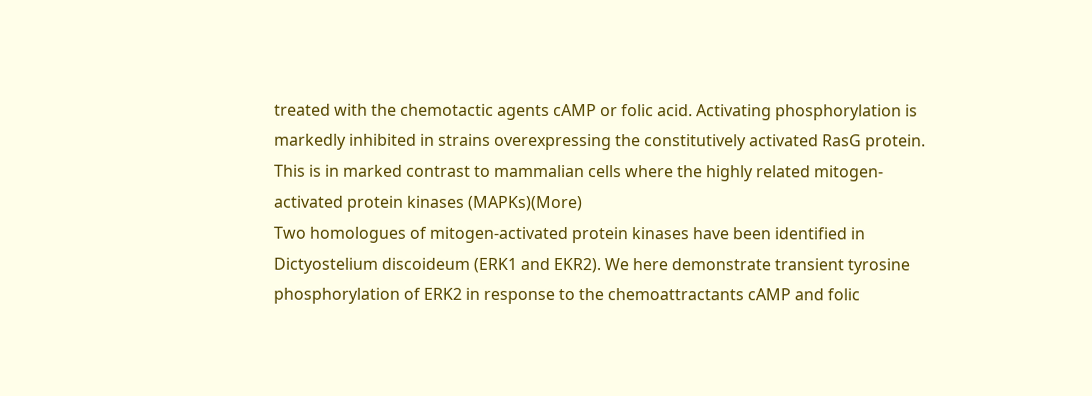treated with the chemotactic agents cAMP or folic acid. Activating phosphorylation is markedly inhibited in strains overexpressing the constitutively activated RasG protein. This is in marked contrast to mammalian cells where the highly related mitogen-activated protein kinases (MAPKs)(More)
Two homologues of mitogen-activated protein kinases have been identified in Dictyostelium discoideum (ERK1 and EKR2). We here demonstrate transient tyrosine phosphorylation of ERK2 in response to the chemoattractants cAMP and folic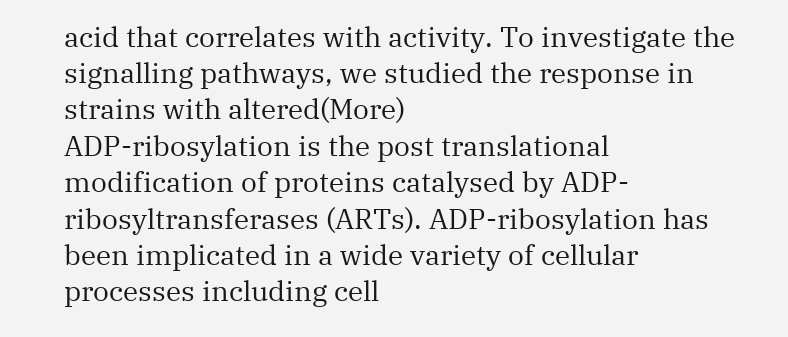acid that correlates with activity. To investigate the signalling pathways, we studied the response in strains with altered(More)
ADP-ribosylation is the post translational modification of proteins catalysed by ADP-ribosyltransferases (ARTs). ADP-ribosylation has been implicated in a wide variety of cellular processes including cell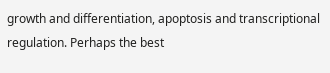growth and differentiation, apoptosis and transcriptional regulation. Perhaps the best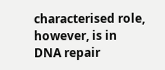characterised role, however, is in DNA repair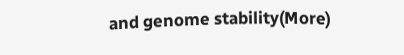and genome stability(More)